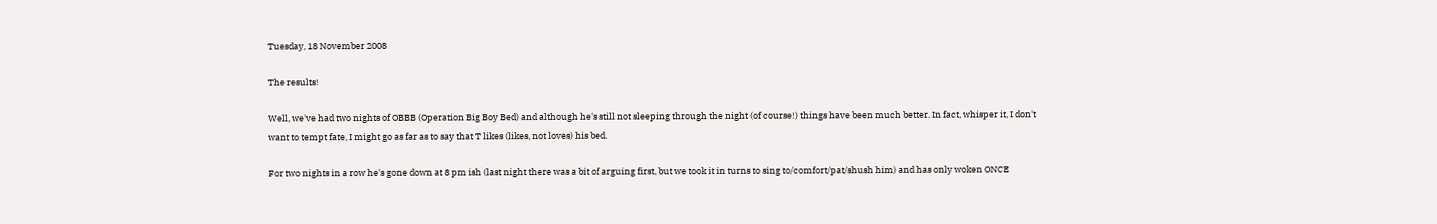Tuesday, 18 November 2008

The results!

Well, we've had two nights of OBBB (Operation Big Boy Bed) and although he's still not sleeping through the night (of course!) things have been much better. In fact, whisper it, I don't want to tempt fate, I might go as far as to say that T likes (likes, not loves) his bed.

For two nights in a row he's gone down at 8 pm ish (last night there was a bit of arguing first, but we took it in turns to sing to/comfort/pat/shush him) and has only woken ONCE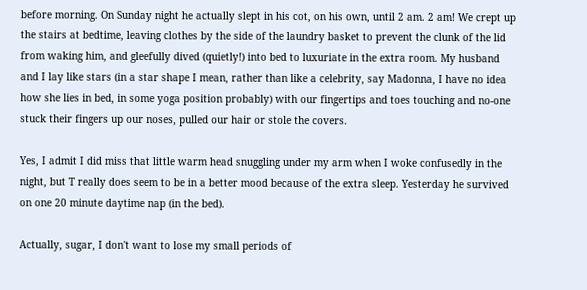before morning. On Sunday night he actually slept in his cot, on his own, until 2 am. 2 am! We crept up the stairs at bedtime, leaving clothes by the side of the laundry basket to prevent the clunk of the lid from waking him, and gleefully dived (quietly!) into bed to luxuriate in the extra room. My husband and I lay like stars (in a star shape I mean, rather than like a celebrity, say Madonna, I have no idea how she lies in bed, in some yoga position probably) with our fingertips and toes touching and no-one stuck their fingers up our noses, pulled our hair or stole the covers.

Yes, I admit I did miss that little warm head snuggling under my arm when I woke confusedly in the night, but T really does seem to be in a better mood because of the extra sleep. Yesterday he survived on one 20 minute daytime nap (in the bed).

Actually, sugar, I don't want to lose my small periods of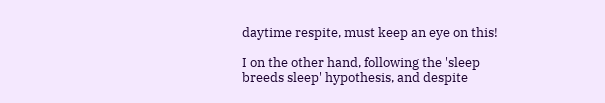daytime respite, must keep an eye on this!

I on the other hand, following the 'sleep breeds sleep' hypothesis, and despite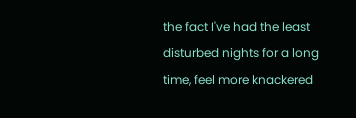the fact I've had the least disturbed nights for a long time, feel more knackered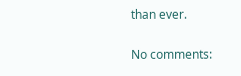than ever.

No comments: